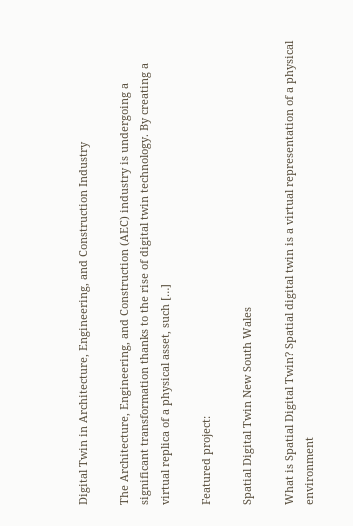Digital Twin in Architecture, Engineering, and Construction Industry

The Architecture, Engineering, and Construction (AEC) industry is undergoing a significant transformation thanks to the rise of digital twin technology. By creating a virtual replica of a physical asset, such […]

Featured project:

Spatial Digital Twin New South Wales

What is Spatial Digital Twin? Spatial digital twin is a virtual representation of a physical environment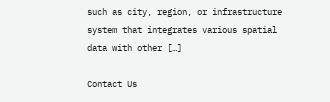such as city, region, or infrastructure system that integrates various spatial data with other […]

Contact Us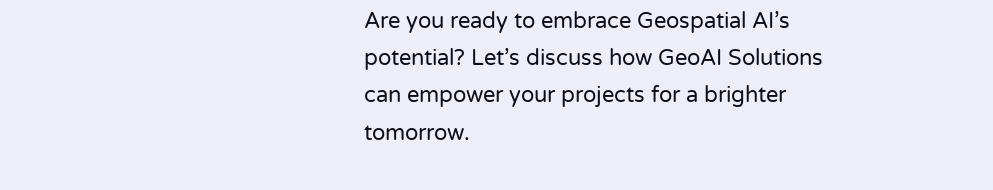Are you ready to embrace Geospatial AI’s potential? Let’s discuss how GeoAI Solutions
can empower your projects for a brighter tomorrow.